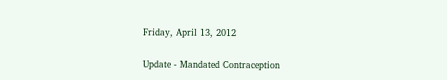Friday, April 13, 2012

Update - Mandated Contraception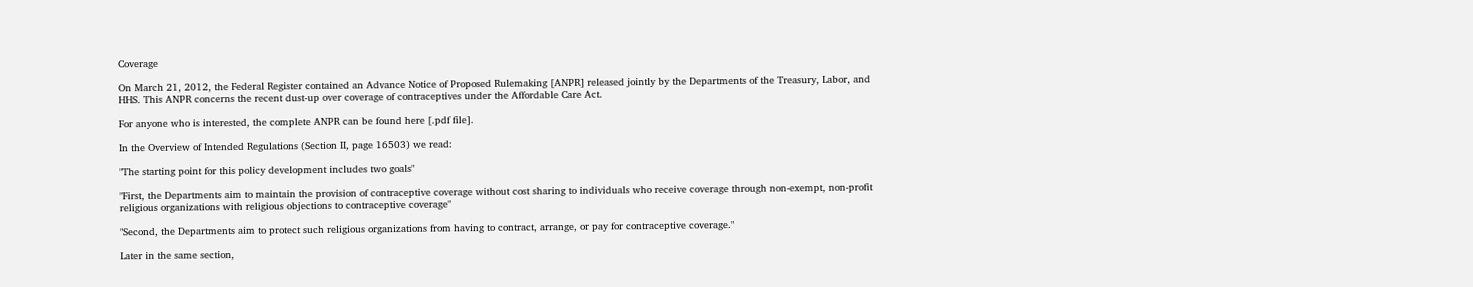Coverage

On March 21, 2012, the Federal Register contained an Advance Notice of Proposed Rulemaking [ANPR] released jointly by the Departments of the Treasury, Labor, and HHS. This ANPR concerns the recent dust-up over coverage of contraceptives under the Affordable Care Act.

For anyone who is interested, the complete ANPR can be found here [.pdf file].

In the Overview of Intended Regulations (Section II, page 16503) we read:

"The starting point for this policy development includes two goals"

"First, the Departments aim to maintain the provision of contraceptive coverage without cost sharing to individuals who receive coverage through non-exempt, non-profit religious organizations with religious objections to contraceptive coverage"

"Second, the Departments aim to protect such religious organizations from having to contract, arrange, or pay for contraceptive coverage."

Later in the same section,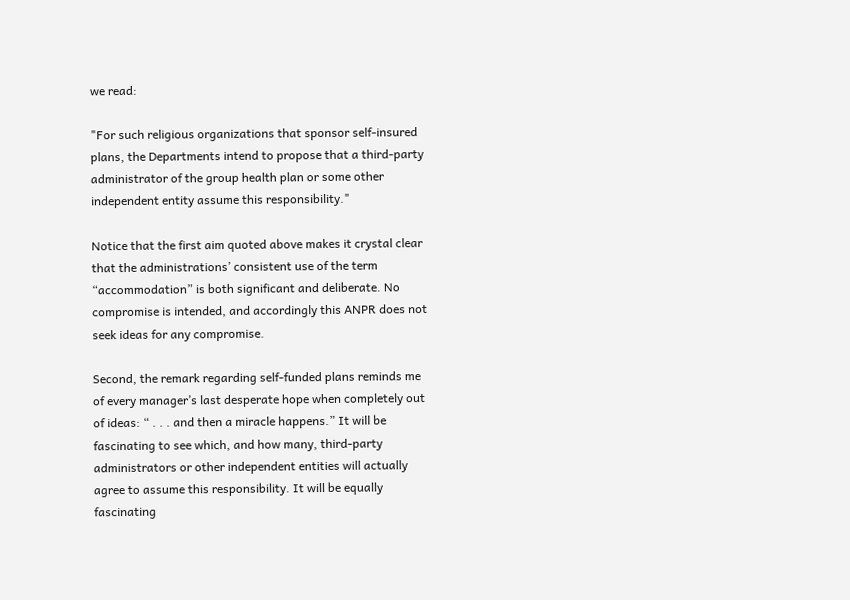we read:

"For such religious organizations that sponsor self-insured plans, the Departments intend to propose that a third-party administrator of the group health plan or some other independent entity assume this responsibility."

Notice that the first aim quoted above makes it crystal clear that the administrations’ consistent use of the term “accommodation” is both significant and deliberate. No compromise is intended, and accordingly this ANPR does not seek ideas for any compromise.

Second, the remark regarding self-funded plans reminds me of every manager’s last desperate hope when completely out of ideas: “ . . . and then a miracle happens.” It will be fascinating to see which, and how many, third-party administrators or other independent entities will actually agree to assume this responsibility. It will be equally fascinating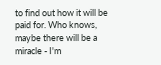to find out how it will be paid for. Who knows, maybe there will be a miracle - I'm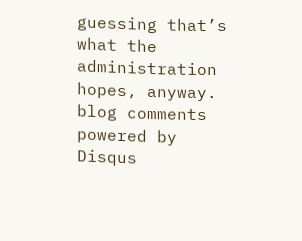guessing that’s what the administration hopes, anyway.
blog comments powered by Disqus